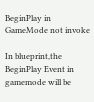BeginPlay in GameMode not invoke

In blueprint,the BeginPlay Event in gamemode will be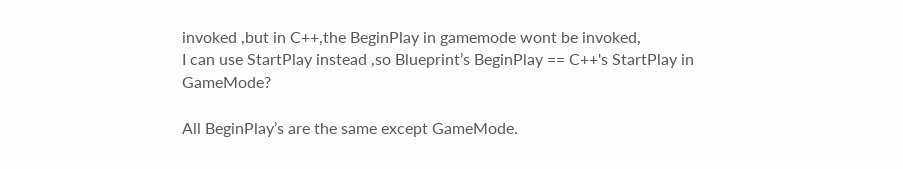invoked ,but in C++,the BeginPlay in gamemode wont be invoked,
I can use StartPlay instead ,so Blueprint’s BeginPlay == C++'s StartPlay in GameMode?

All BeginPlay’s are the same except GameMode.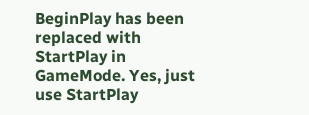BeginPlay has been replaced with StartPlay in GameMode. Yes, just use StartPlay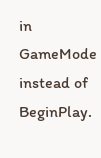in GameMode instead of BeginPlay.